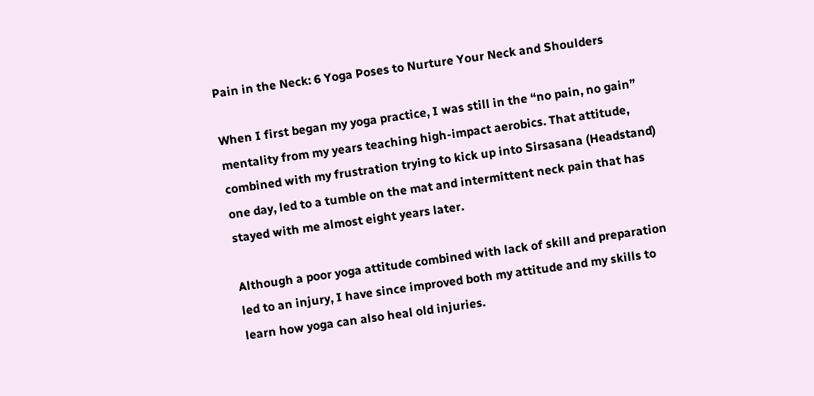Pain in the Neck: 6 Yoga Poses to Nurture Your Neck and Shoulders

When I first began my yoga practice, I was still in the “no pain, no gain” mentality from my years teaching high-impact aerobics. That attitude, combined with my frustration trying to kick up into Sirsasana (Headstand) one day, led to a tumble on the mat and intermittent neck pain that has stayed with me almost eight years later.

Although a poor yoga attitude combined with lack of skill and preparation led to an injury, I have since improved both my attitude and my skills to learn how yoga can also heal old injuries.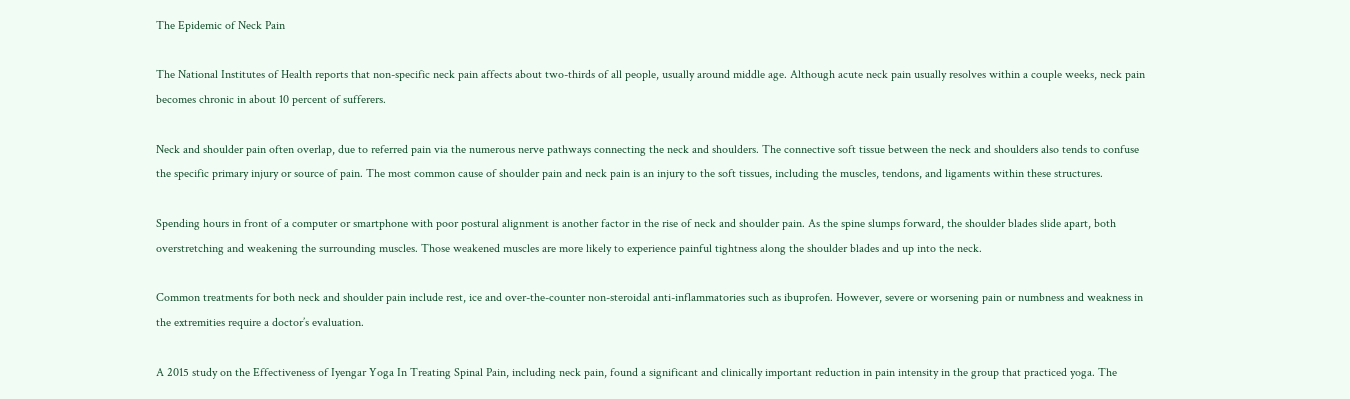The Epidemic of Neck Pain

The National Institutes of Health reports that non-specific neck pain affects about two-thirds of all people, usually around middle age. Although acute neck pain usually resolves within a couple weeks, neck pain becomes chronic in about 10 percent of sufferers.

Neck and shoulder pain often overlap, due to referred pain via the numerous nerve pathways connecting the neck and shoulders. The connective soft tissue between the neck and shoulders also tends to confuse the specific primary injury or source of pain. The most common cause of shoulder pain and neck pain is an injury to the soft tissues, including the muscles, tendons, and ligaments within these structures.

Spending hours in front of a computer or smartphone with poor postural alignment is another factor in the rise of neck and shoulder pain. As the spine slumps forward, the shoulder blades slide apart, both overstretching and weakening the surrounding muscles. Those weakened muscles are more likely to experience painful tightness along the shoulder blades and up into the neck.

Common treatments for both neck and shoulder pain include rest, ice and over-the-counter non-steroidal anti-inflammatories such as ibuprofen. However, severe or worsening pain or numbness and weakness in the extremities require a doctor’s evaluation.

A 2015 study on the Effectiveness of Iyengar Yoga In Treating Spinal Pain, including neck pain, found a significant and clinically important reduction in pain intensity in the group that practiced yoga. The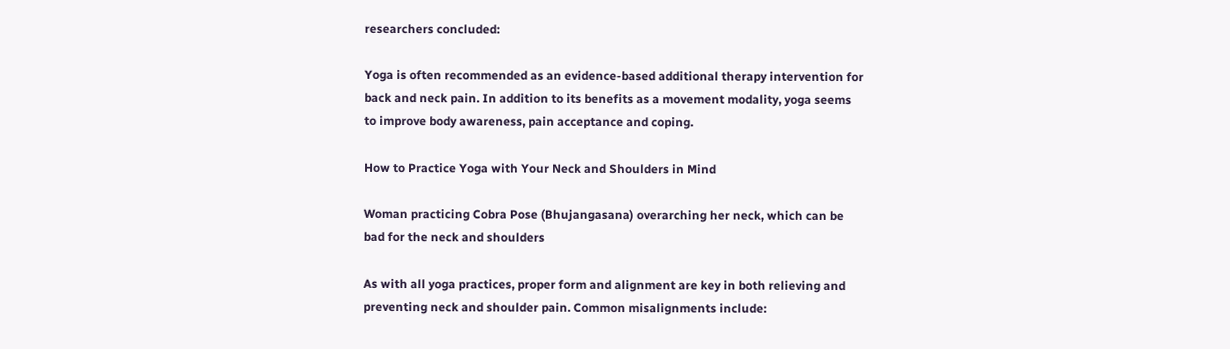researchers concluded:

Yoga is often recommended as an evidence-based additional therapy intervention for back and neck pain. In addition to its benefits as a movement modality, yoga seems to improve body awareness, pain acceptance and coping.

How to Practice Yoga with Your Neck and Shoulders in Mind

Woman practicing Cobra Pose (Bhujangasana) overarching her neck, which can be bad for the neck and shoulders

As with all yoga practices, proper form and alignment are key in both relieving and preventing neck and shoulder pain. Common misalignments include: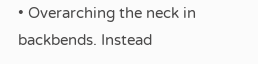• Overarching the neck in backbends. Instead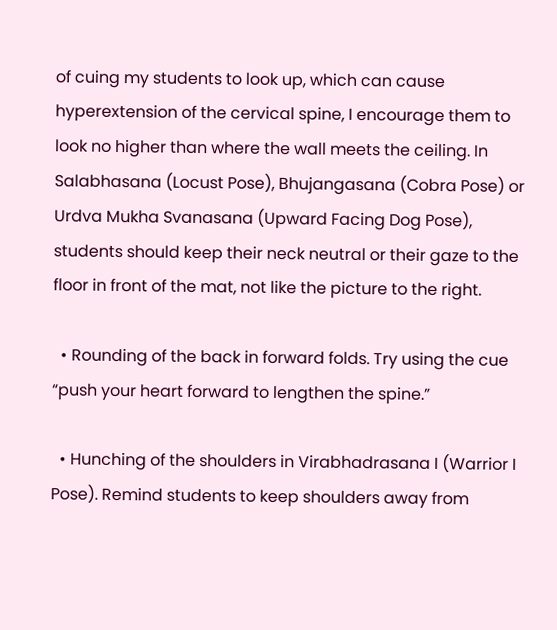of cuing my students to look up, which can cause hyperextension of the cervical spine, I encourage them to look no higher than where the wall meets the ceiling. In Salabhasana (Locust Pose), Bhujangasana (Cobra Pose) or Urdva Mukha Svanasana (Upward Facing Dog Pose), students should keep their neck neutral or their gaze to the floor in front of the mat, not like the picture to the right.

  • Rounding of the back in forward folds. Try using the cue “push your heart forward to lengthen the spine.”

  • Hunching of the shoulders in Virabhadrasana I (Warrior I Pose). Remind students to keep shoulders away from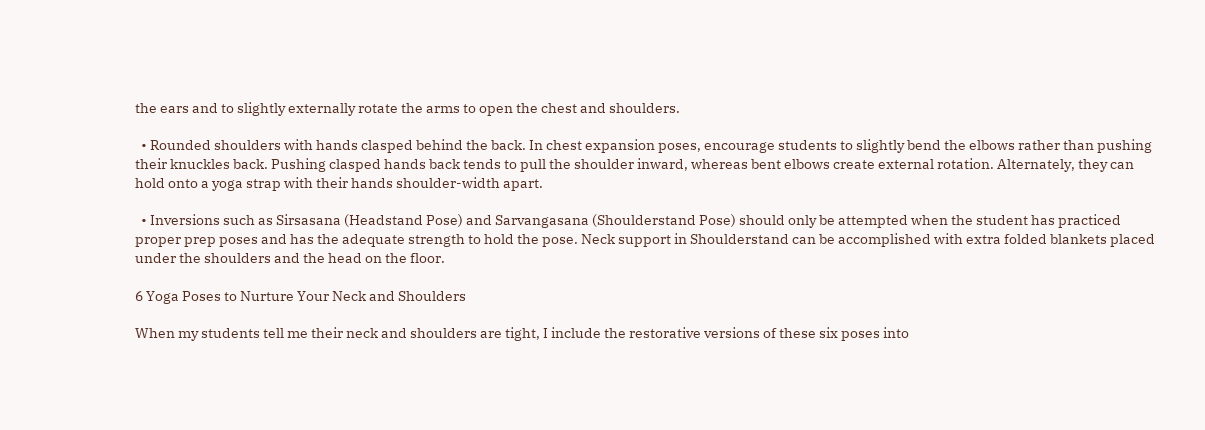the ears and to slightly externally rotate the arms to open the chest and shoulders.

  • Rounded shoulders with hands clasped behind the back. In chest expansion poses, encourage students to slightly bend the elbows rather than pushing their knuckles back. Pushing clasped hands back tends to pull the shoulder inward, whereas bent elbows create external rotation. Alternately, they can hold onto a yoga strap with their hands shoulder-width apart.

  • Inversions such as Sirsasana (Headstand Pose) and Sarvangasana (Shoulderstand Pose) should only be attempted when the student has practiced proper prep poses and has the adequate strength to hold the pose. Neck support in Shoulderstand can be accomplished with extra folded blankets placed under the shoulders and the head on the floor.

6 Yoga Poses to Nurture Your Neck and Shoulders

When my students tell me their neck and shoulders are tight, I include the restorative versions of these six poses into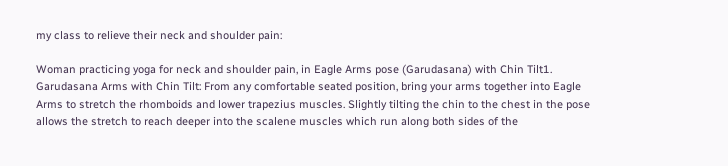my class to relieve their neck and shoulder pain:

Woman practicing yoga for neck and shoulder pain, in Eagle Arms pose (Garudasana) with Chin Tilt1. Garudasana Arms with Chin Tilt: From any comfortable seated position, bring your arms together into Eagle Arms to stretch the rhomboids and lower trapezius muscles. Slightly tilting the chin to the chest in the pose allows the stretch to reach deeper into the scalene muscles which run along both sides of the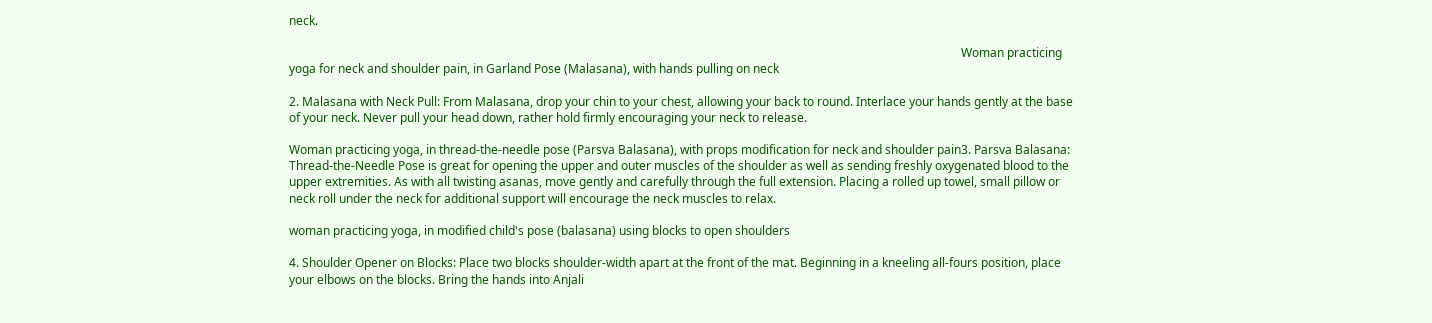neck.

                                                                                                                                                                                                                                Woman practicing yoga for neck and shoulder pain, in Garland Pose (Malasana), with hands pulling on neck

2. Malasana with Neck Pull: From Malasana, drop your chin to your chest, allowing your back to round. Interlace your hands gently at the base of your neck. Never pull your head down, rather hold firmly encouraging your neck to release.

Woman practicing yoga, in thread-the-needle pose (Parsva Balasana), with props modification for neck and shoulder pain3. Parsva Balasana: Thread-the-Needle Pose is great for opening the upper and outer muscles of the shoulder as well as sending freshly oxygenated blood to the upper extremities. As with all twisting asanas, move gently and carefully through the full extension. Placing a rolled up towel, small pillow or neck roll under the neck for additional support will encourage the neck muscles to relax.

woman practicing yoga, in modified child's pose (balasana) using blocks to open shoulders

4. Shoulder Opener on Blocks: Place two blocks shoulder-width apart at the front of the mat. Beginning in a kneeling all-fours position, place your elbows on the blocks. Bring the hands into Anjali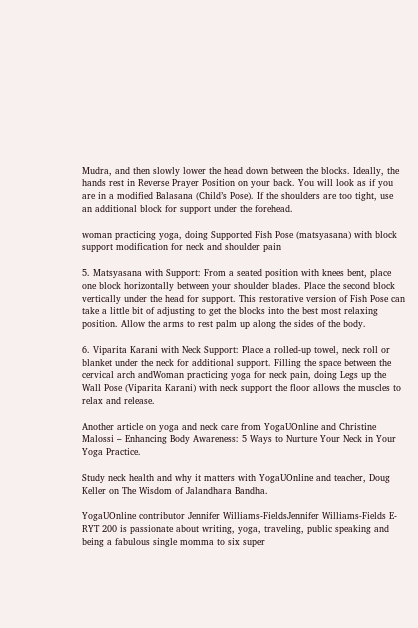Mudra, and then slowly lower the head down between the blocks. Ideally, the hands rest in Reverse Prayer Position on your back. You will look as if you are in a modified Balasana (Child’s Pose). If the shoulders are too tight, use an additional block for support under the forehead.

woman practicing yoga, doing Supported Fish Pose (matsyasana) with block support modification for neck and shoulder pain

5. Matsyasana with Support: From a seated position with knees bent, place one block horizontally between your shoulder blades. Place the second block vertically under the head for support. This restorative version of Fish Pose can take a little bit of adjusting to get the blocks into the best most relaxing position. Allow the arms to rest palm up along the sides of the body.

6. Viparita Karani with Neck Support: Place a rolled-up towel, neck roll or blanket under the neck for additional support. Filling the space between the cervical arch andWoman practicing yoga for neck pain, doing Legs up the Wall Pose (Viparita Karani) with neck support the floor allows the muscles to relax and release.

Another article on yoga and neck care from YogaUOnline and Christine Malossi – Enhancing Body Awareness: 5 Ways to Nurture Your Neck in Your Yoga Practice.

Study neck health and why it matters with YogaUOnline and teacher, Doug Keller on The Wisdom of Jalandhara Bandha.

YogaUOnline contributor Jennifer Williams-FieldsJennifer Williams-Fields E-RYT 200 is passionate about writing, yoga, traveling, public speaking and being a fabulous single momma to six super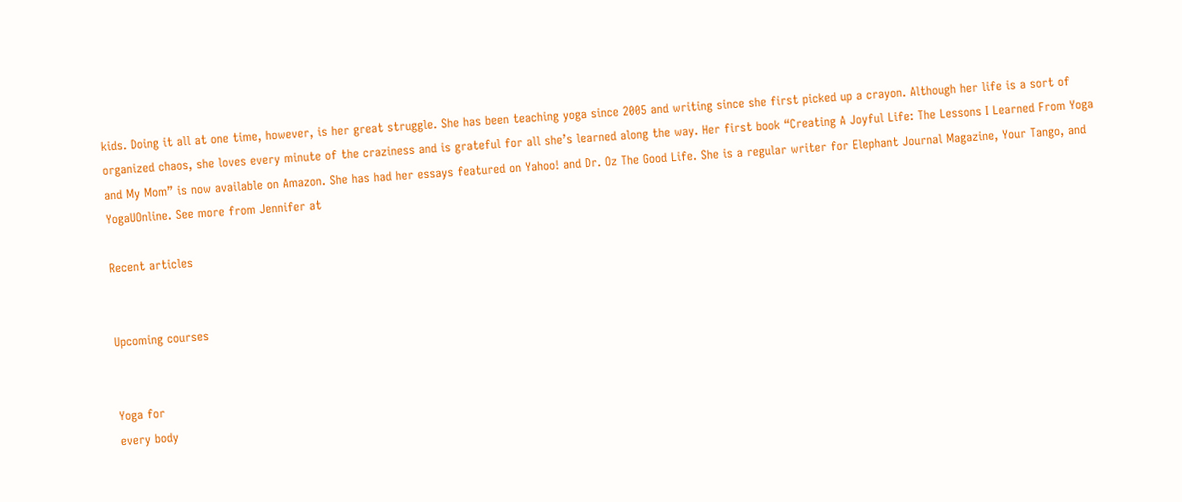kids. Doing it all at one time, however, is her great struggle. She has been teaching yoga since 2005 and writing since she first picked up a crayon. Although her life is a sort of organized chaos, she loves every minute of the craziness and is grateful for all she’s learned along the way. Her first book “Creating A Joyful Life: The Lessons I Learned From Yoga and My Mom” is now available on Amazon. She has had her essays featured on Yahoo! and Dr. Oz The Good Life. She is a regular writer for Elephant Journal Magazine, Your Tango, and YogaUOnline. See more from Jennifer at

Recent articles


Upcoming courses


Yoga for
every body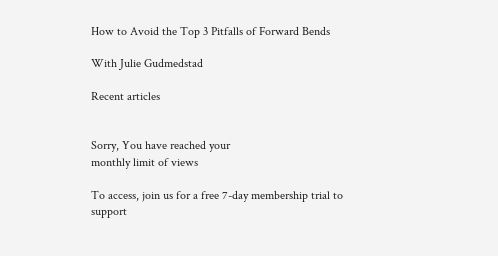How to Avoid the Top 3 Pitfalls of Forward Bends

With Julie Gudmedstad

Recent articles


Sorry, You have reached your
monthly limit of views

To access, join us for a free 7-day membership trial to support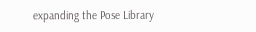expanding the Pose Library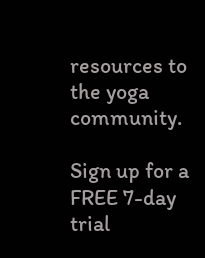resources to the yoga community.

Sign up for a FREE 7-day trial